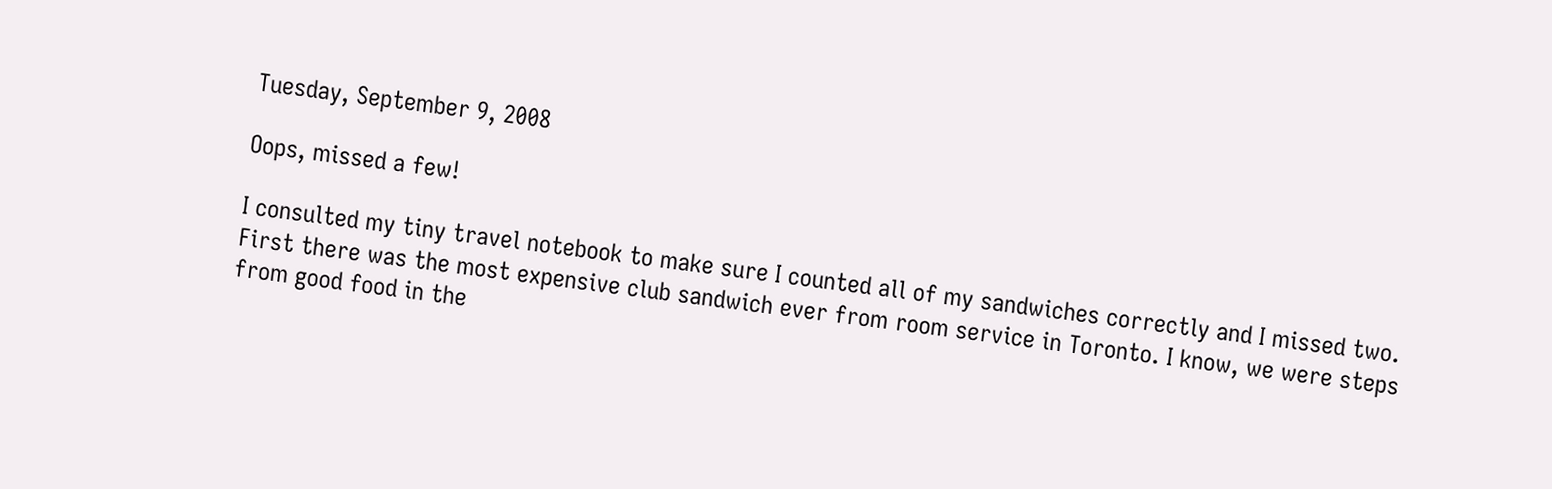Tuesday, September 9, 2008

Oops, missed a few!

I consulted my tiny travel notebook to make sure I counted all of my sandwiches correctly and I missed two.
First there was the most expensive club sandwich ever from room service in Toronto. I know, we were steps from good food in the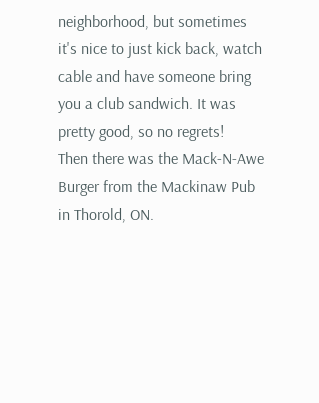neighborhood, but sometimes it's nice to just kick back, watch cable and have someone bring you a club sandwich. It was pretty good, so no regrets!
Then there was the Mack-N-Awe Burger from the Mackinaw Pub in Thorold, ON.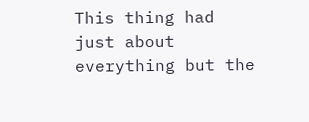This thing had just about everything but the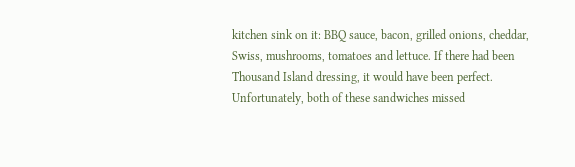kitchen sink on it: BBQ sauce, bacon, grilled onions, cheddar, Swiss, mushrooms, tomatoes and lettuce. If there had been Thousand Island dressing, it would have been perfect.
Unfortunately, both of these sandwiches missed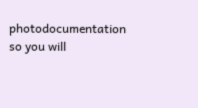photodocumentation so you will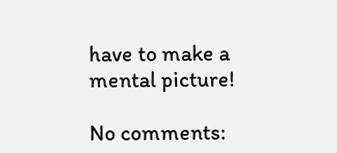have to make a mental picture!

No comments: